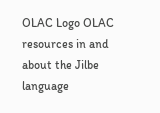OLAC Logo OLAC resources in and about the Jilbe language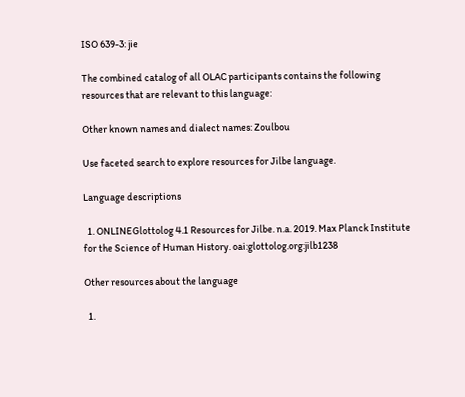ISO 639-3: jie

The combined catalog of all OLAC participants contains the following resources that are relevant to this language:

Other known names and dialect names: Zoulbou

Use faceted search to explore resources for Jilbe language.

Language descriptions

  1. ONLINEGlottolog 4.1 Resources for Jilbe. n.a. 2019. Max Planck Institute for the Science of Human History. oai:glottolog.org:jilb1238

Other resources about the language

  1.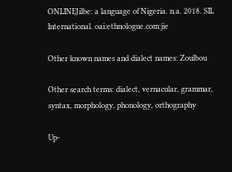ONLINEJilbe: a language of Nigeria. n.a. 2018. SIL International. oai:ethnologue.com:jie

Other known names and dialect names: Zoulbou

Other search terms: dialect, vernacular, grammar, syntax, morphology, phonology, orthography

Up-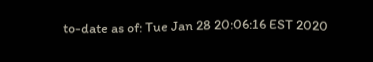to-date as of: Tue Jan 28 20:06:16 EST 2020